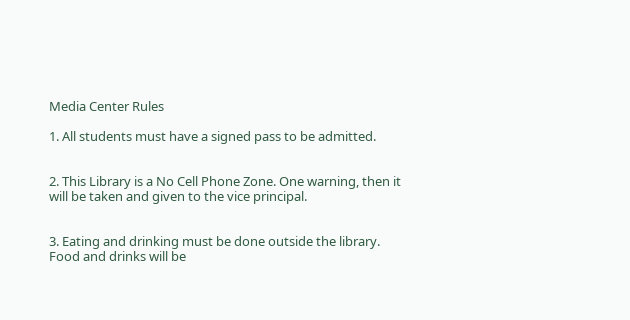Media Center Rules

1. All students must have a signed pass to be admitted.


2. This Library is a No Cell Phone Zone. One warning, then it will be taken and given to the vice principal.


3. Eating and drinking must be done outside the library. Food and drinks will be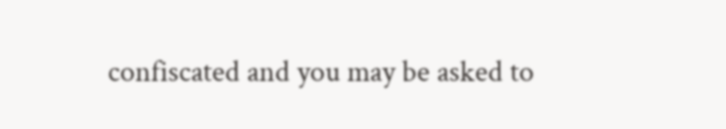confiscated and you may be asked to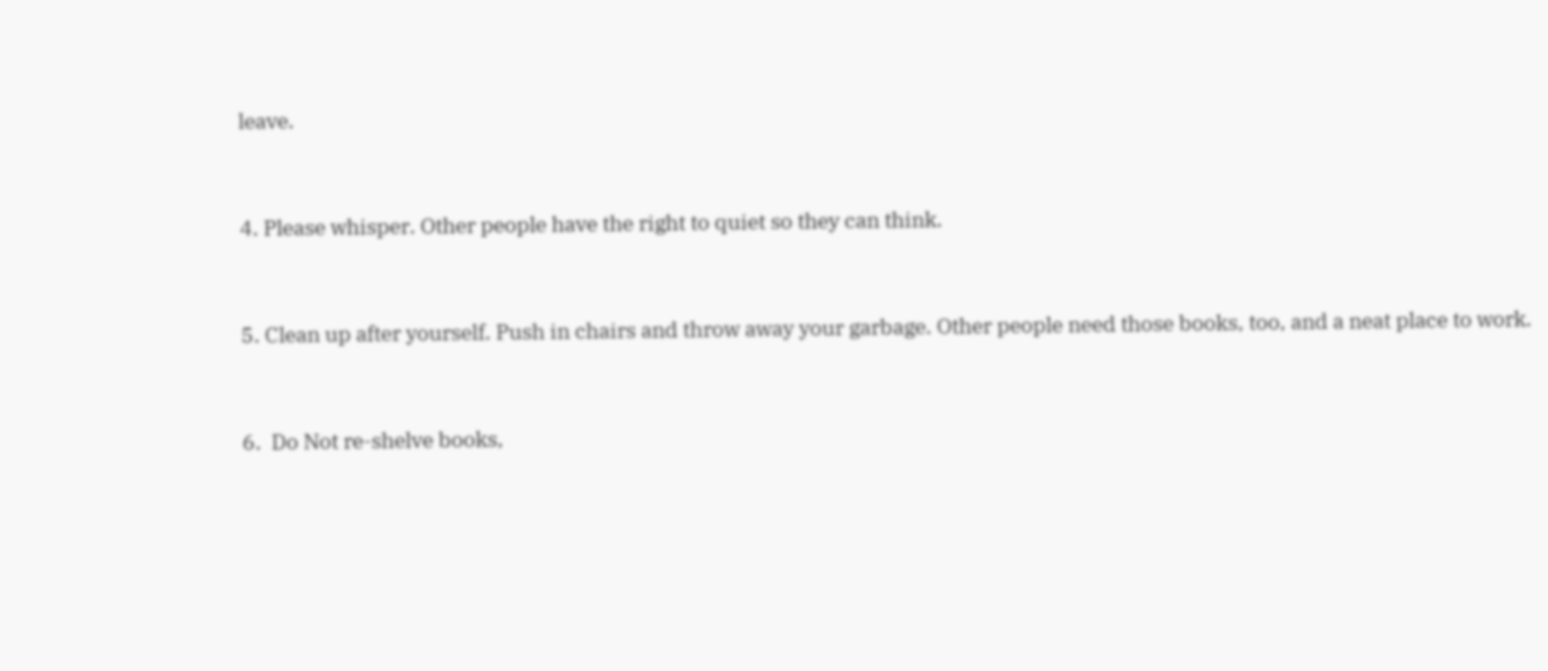leave.


4. Please whisper. Other people have the right to quiet so they can think.


5. Clean up after yourself. Push in chairs and throw away your garbage. Other people need those books, too, and a neat place to work.


6.  Do Not re-shelve books,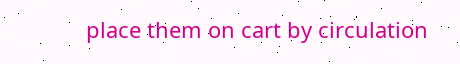place them on cart by circulation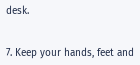desk.


7. Keep your hands, feet and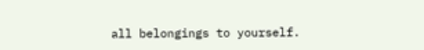all belongings to yourself.